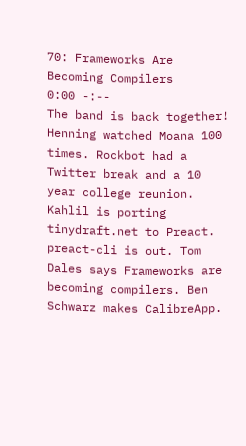70: Frameworks Are Becoming Compilers
0:00 -:--
The band is back together! Henning watched Moana 100 times. Rockbot had a Twitter break and a 10 year college reunion. Kahlil is porting tinydraft.net to Preact. preact-cli is out. Tom Dales says Frameworks are becoming compilers. Ben Schwarz makes CalibreApp.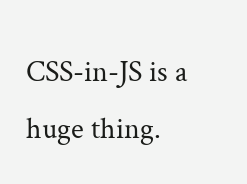CSS-in-JS is a huge thing.